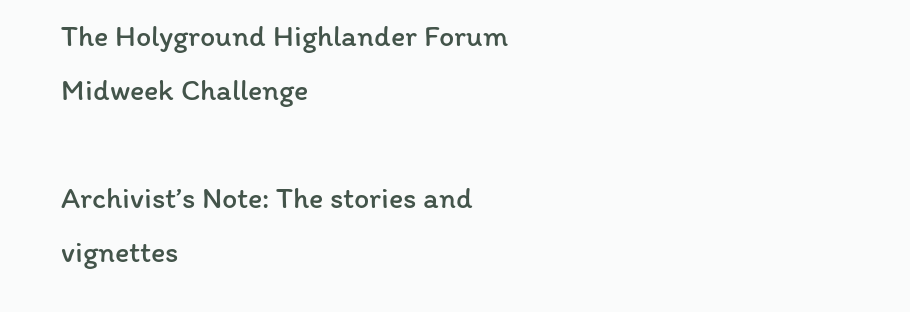The Holyground Highlander Forum Midweek Challenge

Archivist’s Note: The stories and vignettes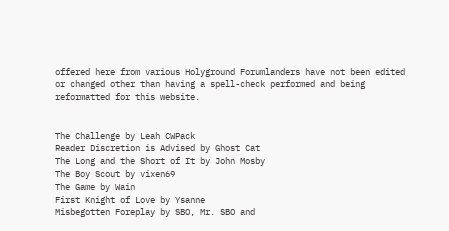offered here from various Holyground Forumlanders have not been edited or changed other than having a spell-check performed and being reformatted for this website.


The Challenge by Leah CWPack
Reader Discretion is Advised by Ghost Cat
The Long and the Short of It by John Mosby
The Boy Scout by vixen69
The Game by Wain
First Knight of Love by Ysanne
Misbegotten Foreplay by SBO, Mr. SBO and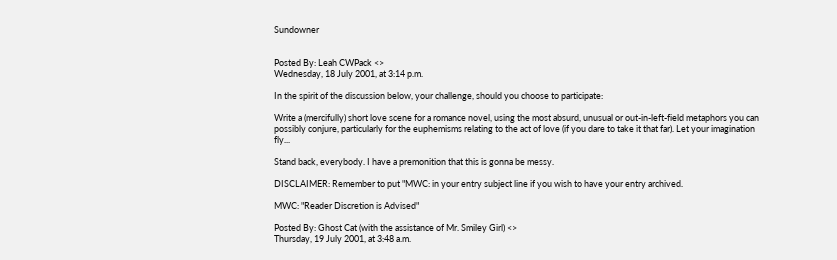Sundowner


Posted By: Leah CWPack <>
Wednesday, 18 July 2001, at 3:14 p.m.

In the spirit of the discussion below, your challenge, should you choose to participate:

Write a (mercifully) short love scene for a romance novel, using the most absurd, unusual or out-in-left-field metaphors you can possibly conjure, particularly for the euphemisms relating to the act of love (if you dare to take it that far). Let your imagination fly...

Stand back, everybody. I have a premonition that this is gonna be messy.

DISCLAIMER: Remember to put "MWC: in your entry subject line if you wish to have your entry archived.

MWC: "Reader Discretion is Advised"

Posted By: Ghost Cat (with the assistance of Mr. Smiley Girl) <>
Thursday, 19 July 2001, at 3:48 a.m.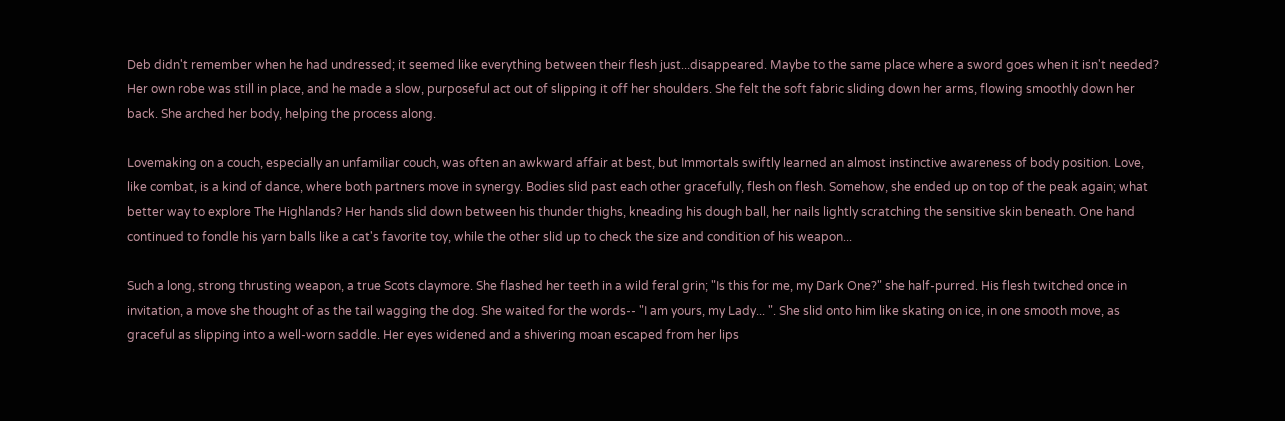Deb didn't remember when he had undressed; it seemed like everything between their flesh just...disappeared. Maybe to the same place where a sword goes when it isn't needed? Her own robe was still in place, and he made a slow, purposeful act out of slipping it off her shoulders. She felt the soft fabric sliding down her arms, flowing smoothly down her back. She arched her body, helping the process along.

Lovemaking on a couch, especially an unfamiliar couch, was often an awkward affair at best, but Immortals swiftly learned an almost instinctive awareness of body position. Love, like combat, is a kind of dance, where both partners move in synergy. Bodies slid past each other gracefully, flesh on flesh. Somehow, she ended up on top of the peak again; what better way to explore The Highlands? Her hands slid down between his thunder thighs, kneading his dough ball, her nails lightly scratching the sensitive skin beneath. One hand continued to fondle his yarn balls like a cat's favorite toy, while the other slid up to check the size and condition of his weapon...

Such a long, strong thrusting weapon, a true Scots claymore. She flashed her teeth in a wild feral grin; "Is this for me, my Dark One?" she half-purred. His flesh twitched once in invitation, a move she thought of as the tail wagging the dog. She waited for the words-- "I am yours, my Lady... ". She slid onto him like skating on ice, in one smooth move, as graceful as slipping into a well-worn saddle. Her eyes widened and a shivering moan escaped from her lips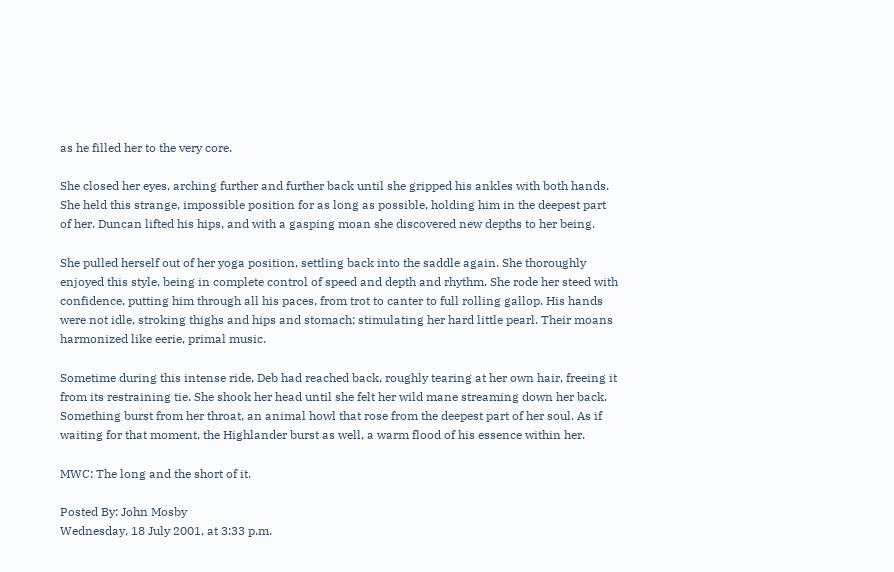as he filled her to the very core.

She closed her eyes, arching further and further back until she gripped his ankles with both hands. She held this strange, impossible position for as long as possible, holding him in the deepest part of her. Duncan lifted his hips, and with a gasping moan she discovered new depths to her being.

She pulled herself out of her yoga position, settling back into the saddle again. She thoroughly enjoyed this style, being in complete control of speed and depth and rhythm. She rode her steed with confidence, putting him through all his paces, from trot to canter to full rolling gallop. His hands were not idle, stroking thighs and hips and stomach; stimulating her hard little pearl. Their moans harmonized like eerie, primal music.

Sometime during this intense ride, Deb had reached back, roughly tearing at her own hair, freeing it from its restraining tie. She shook her head until she felt her wild mane streaming down her back. Something burst from her throat, an animal howl that rose from the deepest part of her soul. As if waiting for that moment, the Highlander burst as well, a warm flood of his essence within her.

MWC: The long and the short of it.

Posted By: John Mosby
Wednesday, 18 July 2001, at 3:33 p.m.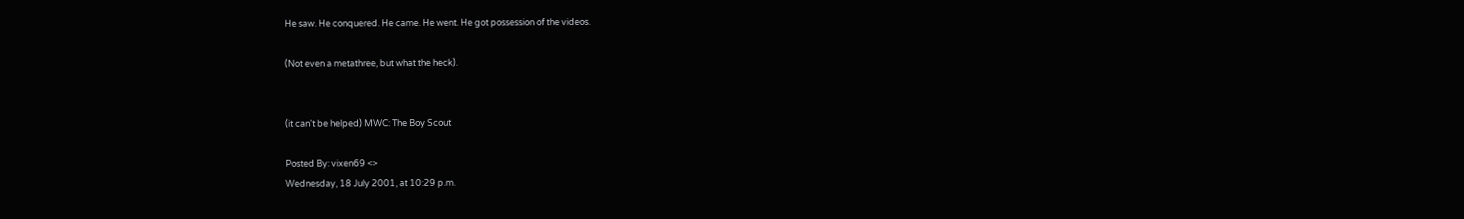He saw. He conquered. He came. He went. He got possession of the videos.

(Not even a metathree, but what the heck).


(it can't be helped) MWC: The Boy Scout

Posted By: vixen69 <>
Wednesday, 18 July 2001, at 10:29 p.m.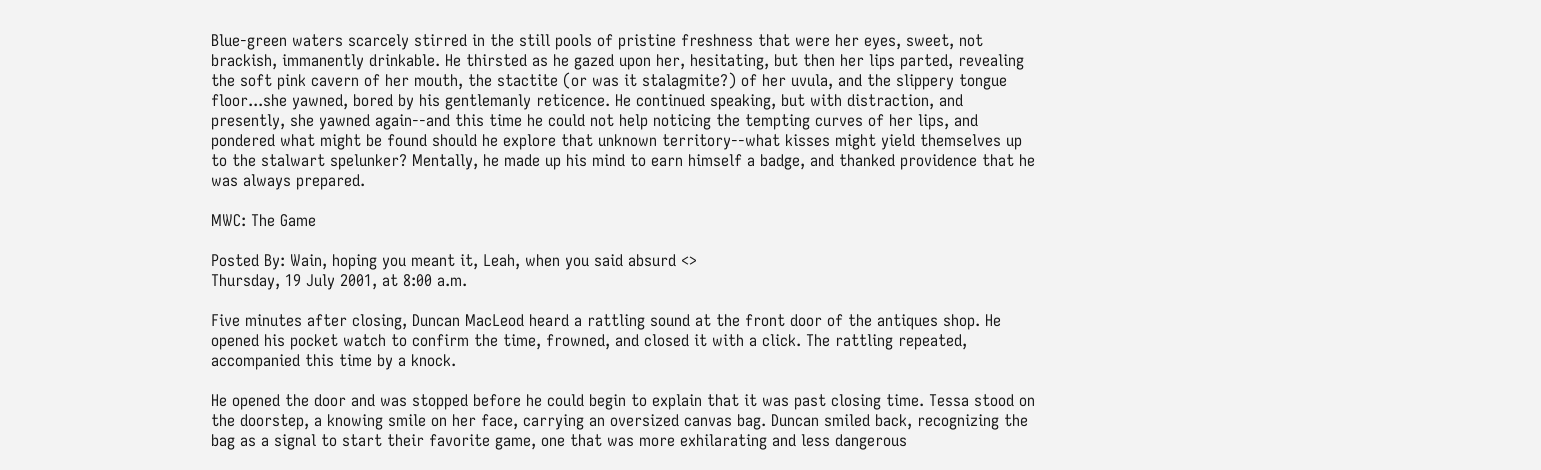Blue-green waters scarcely stirred in the still pools of pristine freshness that were her eyes, sweet, not brackish, immanently drinkable. He thirsted as he gazed upon her, hesitating, but then her lips parted, revealing the soft pink cavern of her mouth, the stactite (or was it stalagmite?) of her uvula, and the slippery tongue floor...she yawned, bored by his gentlemanly reticence. He continued speaking, but with distraction, and presently, she yawned again--and this time he could not help noticing the tempting curves of her lips, and pondered what might be found should he explore that unknown territory--what kisses might yield themselves up to the stalwart spelunker? Mentally, he made up his mind to earn himself a badge, and thanked providence that he was always prepared.

MWC: The Game

Posted By: Wain, hoping you meant it, Leah, when you said absurd <>
Thursday, 19 July 2001, at 8:00 a.m.

Five minutes after closing, Duncan MacLeod heard a rattling sound at the front door of the antiques shop. He opened his pocket watch to confirm the time, frowned, and closed it with a click. The rattling repeated, accompanied this time by a knock.

He opened the door and was stopped before he could begin to explain that it was past closing time. Tessa stood on the doorstep, a knowing smile on her face, carrying an oversized canvas bag. Duncan smiled back, recognizing the bag as a signal to start their favorite game, one that was more exhilarating and less dangerous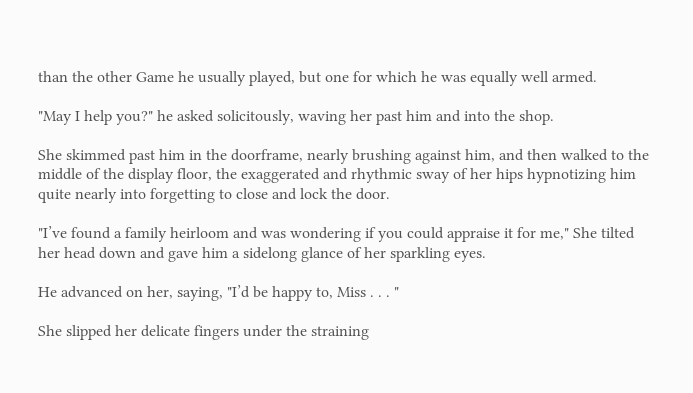than the other Game he usually played, but one for which he was equally well armed.

"May I help you?" he asked solicitously, waving her past him and into the shop.

She skimmed past him in the doorframe, nearly brushing against him, and then walked to the middle of the display floor, the exaggerated and rhythmic sway of her hips hypnotizing him quite nearly into forgetting to close and lock the door.

"I’ve found a family heirloom and was wondering if you could appraise it for me," She tilted her head down and gave him a sidelong glance of her sparkling eyes.

He advanced on her, saying, "I’d be happy to, Miss . . . "

She slipped her delicate fingers under the straining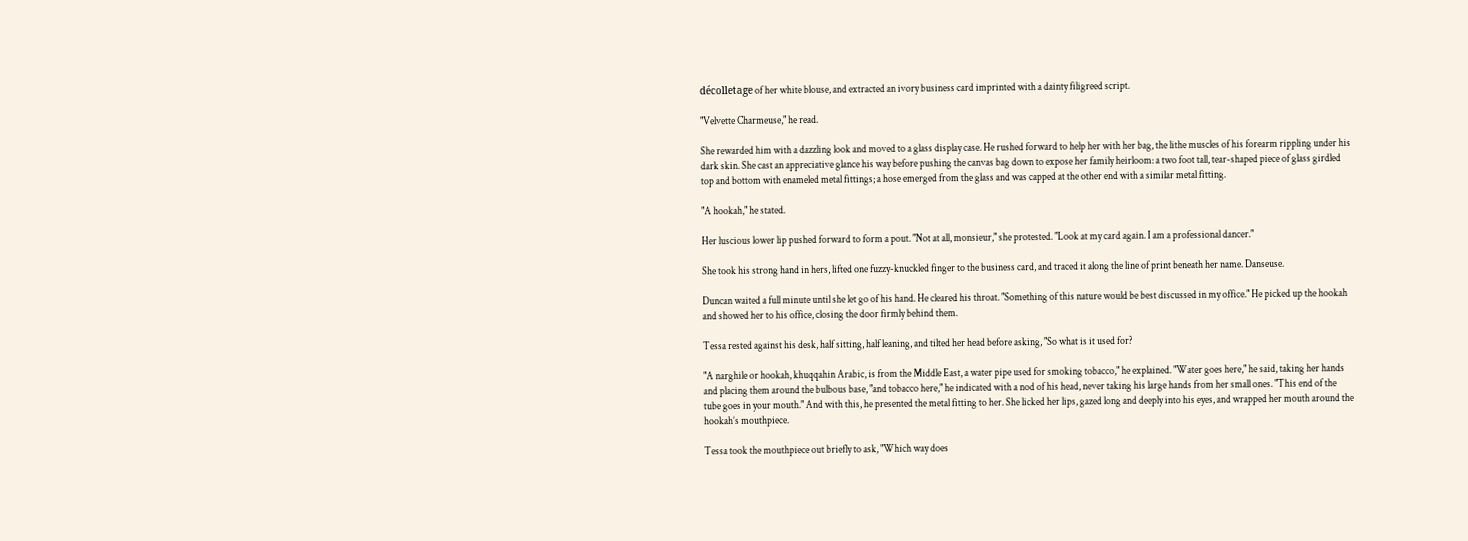décolletage of her white blouse, and extracted an ivory business card imprinted with a dainty filigreed script.

"Velvette Charmeuse," he read.

She rewarded him with a dazzling look and moved to a glass display case. He rushed forward to help her with her bag, the lithe muscles of his forearm rippling under his dark skin. She cast an appreciative glance his way before pushing the canvas bag down to expose her family heirloom: a two foot tall, tear-shaped piece of glass girdled top and bottom with enameled metal fittings; a hose emerged from the glass and was capped at the other end with a similar metal fitting.

"A hookah," he stated.

Her luscious lower lip pushed forward to form a pout. "Not at all, monsieur," she protested. "Look at my card again. I am a professional dancer."

She took his strong hand in hers, lifted one fuzzy-knuckled finger to the business card, and traced it along the line of print beneath her name. Danseuse.

Duncan waited a full minute until she let go of his hand. He cleared his throat. "Something of this nature would be best discussed in my office." He picked up the hookah and showed her to his office, closing the door firmly behind them.

Tessa rested against his desk, half sitting, half leaning, and tilted her head before asking, "So what is it used for?

"A narghile or hookah, khuqqahin Arabic, is from the Middle East, a water pipe used for smoking tobacco," he explained. "Water goes here," he said, taking her hands and placing them around the bulbous base, "and tobacco here," he indicated with a nod of his head, never taking his large hands from her small ones. "This end of the tube goes in your mouth." And with this, he presented the metal fitting to her. She licked her lips, gazed long and deeply into his eyes, and wrapped her mouth around the hookah’s mouthpiece.

Tessa took the mouthpiece out briefly to ask, "Which way does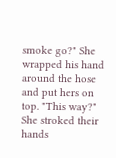smoke go?" She wrapped his hand around the hose and put hers on top. "This way?" She stroked their hands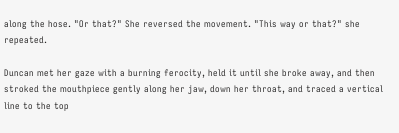along the hose. "Or that?" She reversed the movement. "This way or that?" she repeated.

Duncan met her gaze with a burning ferocity, held it until she broke away, and then stroked the mouthpiece gently along her jaw, down her throat, and traced a vertical line to the top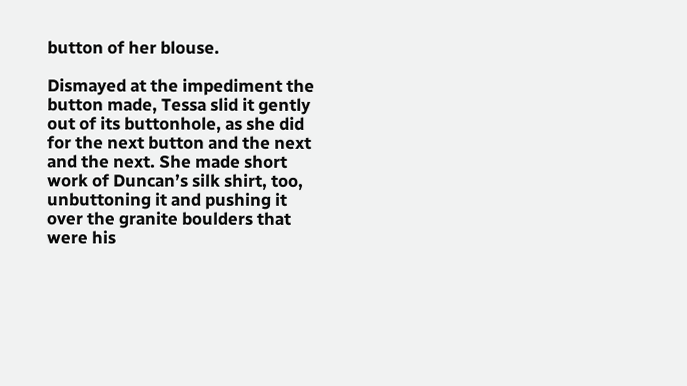button of her blouse.

Dismayed at the impediment the button made, Tessa slid it gently out of its buttonhole, as she did for the next button and the next and the next. She made short work of Duncan’s silk shirt, too, unbuttoning it and pushing it over the granite boulders that were his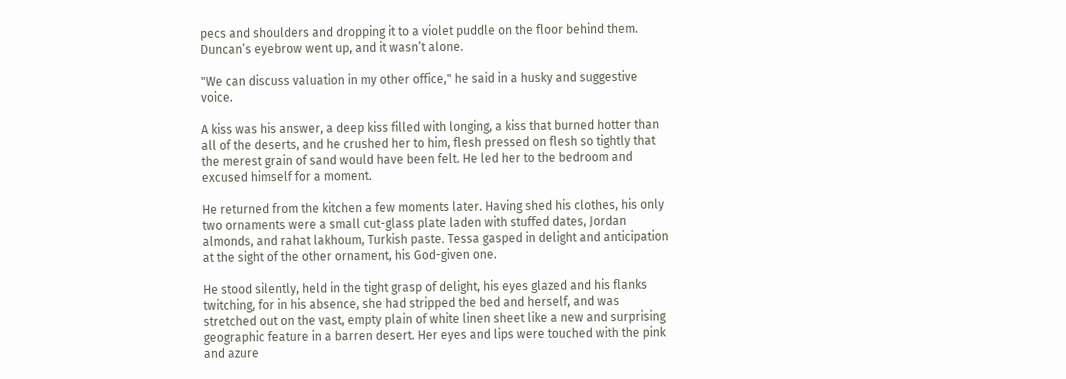pecs and shoulders and dropping it to a violet puddle on the floor behind them. Duncan’s eyebrow went up, and it wasn’t alone.

"We can discuss valuation in my other office," he said in a husky and suggestive voice.

A kiss was his answer, a deep kiss filled with longing, a kiss that burned hotter than all of the deserts, and he crushed her to him, flesh pressed on flesh so tightly that the merest grain of sand would have been felt. He led her to the bedroom and excused himself for a moment.

He returned from the kitchen a few moments later. Having shed his clothes, his only two ornaments were a small cut-glass plate laden with stuffed dates, Jordan almonds, and rahat lakhoum, Turkish paste. Tessa gasped in delight and anticipation at the sight of the other ornament, his God-given one.

He stood silently, held in the tight grasp of delight, his eyes glazed and his flanks twitching, for in his absence, she had stripped the bed and herself, and was stretched out on the vast, empty plain of white linen sheet like a new and surprising geographic feature in a barren desert. Her eyes and lips were touched with the pink and azure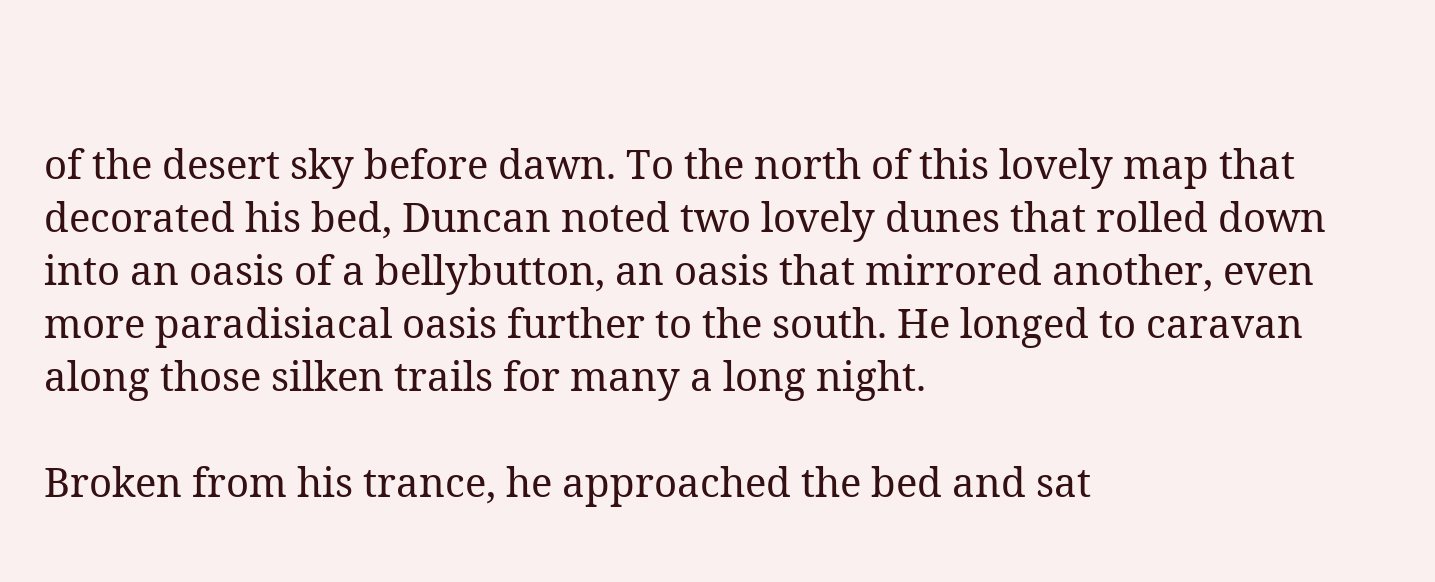of the desert sky before dawn. To the north of this lovely map that decorated his bed, Duncan noted two lovely dunes that rolled down into an oasis of a bellybutton, an oasis that mirrored another, even more paradisiacal oasis further to the south. He longed to caravan along those silken trails for many a long night.

Broken from his trance, he approached the bed and sat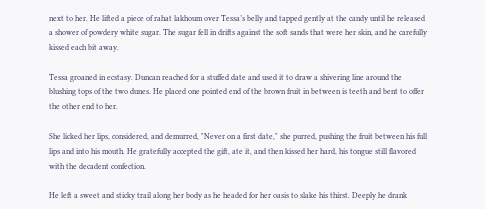next to her. He lifted a piece of rahat lakhoum over Tessa’s belly and tapped gently at the candy until he released a shower of powdery white sugar. The sugar fell in drifts against the soft sands that were her skin, and he carefully kissed each bit away.

Tessa groaned in ecstasy. Duncan reached for a stuffed date and used it to draw a shivering line around the blushing tops of the two dunes. He placed one pointed end of the brown fruit in between is teeth and bent to offer the other end to her.

She licked her lips, considered, and demurred, "Never on a first date," she purred, pushing the fruit between his full lips and into his mouth. He gratefully accepted the gift, ate it, and then kissed her hard, his tongue still flavored with the decadent confection.

He left a sweet and sticky trail along her body as he headed for her oasis to slake his thirst. Deeply he drank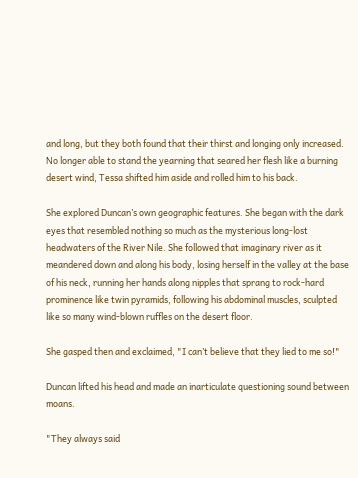and long, but they both found that their thirst and longing only increased. No longer able to stand the yearning that seared her flesh like a burning desert wind, Tessa shifted him aside and rolled him to his back.

She explored Duncan’s own geographic features. She began with the dark eyes that resembled nothing so much as the mysterious long-lost headwaters of the River Nile. She followed that imaginary river as it meandered down and along his body, losing herself in the valley at the base of his neck, running her hands along nipples that sprang to rock-hard prominence like twin pyramids, following his abdominal muscles, sculpted like so many wind-blown ruffles on the desert floor.

She gasped then and exclaimed, "I can’t believe that they lied to me so!"

Duncan lifted his head and made an inarticulate questioning sound between moans.

"They always said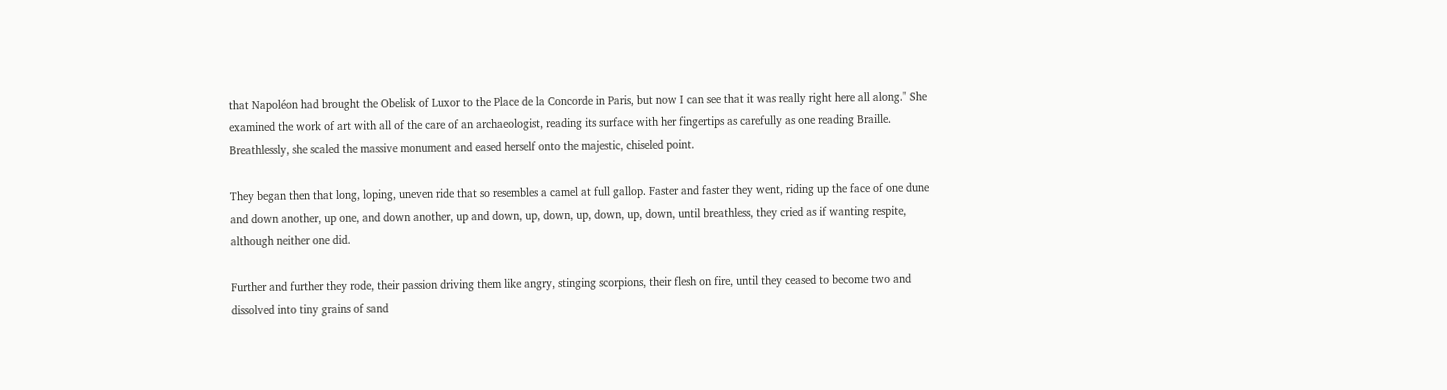that Napoléon had brought the Obelisk of Luxor to the Place de la Concorde in Paris, but now I can see that it was really right here all along." She examined the work of art with all of the care of an archaeologist, reading its surface with her fingertips as carefully as one reading Braille. Breathlessly, she scaled the massive monument and eased herself onto the majestic, chiseled point.

They began then that long, loping, uneven ride that so resembles a camel at full gallop. Faster and faster they went, riding up the face of one dune and down another, up one, and down another, up and down, up, down, up, down, up, down, until breathless, they cried as if wanting respite, although neither one did.

Further and further they rode, their passion driving them like angry, stinging scorpions, their flesh on fire, until they ceased to become two and dissolved into tiny grains of sand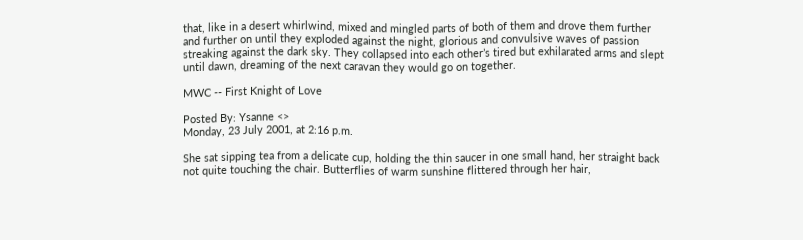that, like in a desert whirlwind, mixed and mingled parts of both of them and drove them further and further on until they exploded against the night, glorious and convulsive waves of passion streaking against the dark sky. They collapsed into each other’s tired but exhilarated arms and slept until dawn, dreaming of the next caravan they would go on together.

MWC -- First Knight of Love

Posted By: Ysanne <>
Monday, 23 July 2001, at 2:16 p.m.

She sat sipping tea from a delicate cup, holding the thin saucer in one small hand, her straight back not quite touching the chair. Butterflies of warm sunshine flittered through her hair,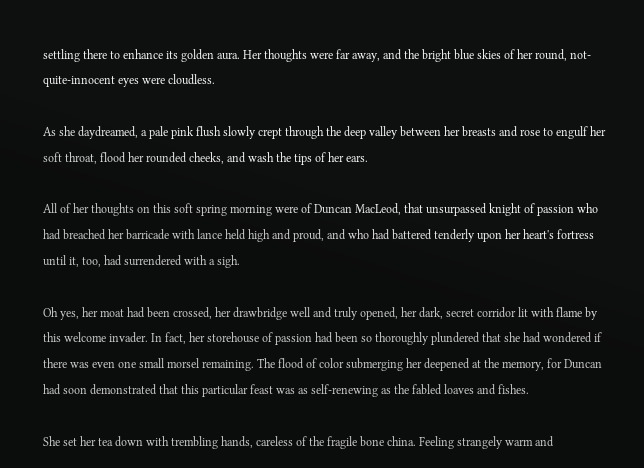settling there to enhance its golden aura. Her thoughts were far away, and the bright blue skies of her round, not-quite-innocent eyes were cloudless.

As she daydreamed, a pale pink flush slowly crept through the deep valley between her breasts and rose to engulf her soft throat, flood her rounded cheeks, and wash the tips of her ears.

All of her thoughts on this soft spring morning were of Duncan MacLeod, that unsurpassed knight of passion who had breached her barricade with lance held high and proud, and who had battered tenderly upon her heart's fortress until it, too, had surrendered with a sigh.

Oh yes, her moat had been crossed, her drawbridge well and truly opened, her dark, secret corridor lit with flame by this welcome invader. In fact, her storehouse of passion had been so thoroughly plundered that she had wondered if there was even one small morsel remaining. The flood of color submerging her deepened at the memory, for Duncan had soon demonstrated that this particular feast was as self-renewing as the fabled loaves and fishes.

She set her tea down with trembling hands, careless of the fragile bone china. Feeling strangely warm and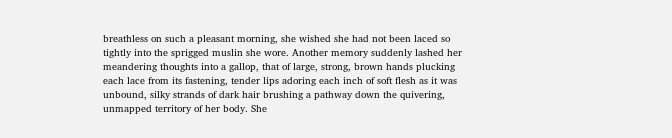breathless on such a pleasant morning, she wished she had not been laced so tightly into the sprigged muslin she wore. Another memory suddenly lashed her meandering thoughts into a gallop, that of large, strong, brown hands plucking each lace from its fastening, tender lips adoring each inch of soft flesh as it was unbound, silky strands of dark hair brushing a pathway down the quivering, unmapped territory of her body. She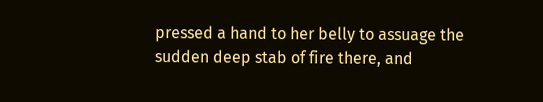pressed a hand to her belly to assuage the sudden deep stab of fire there, and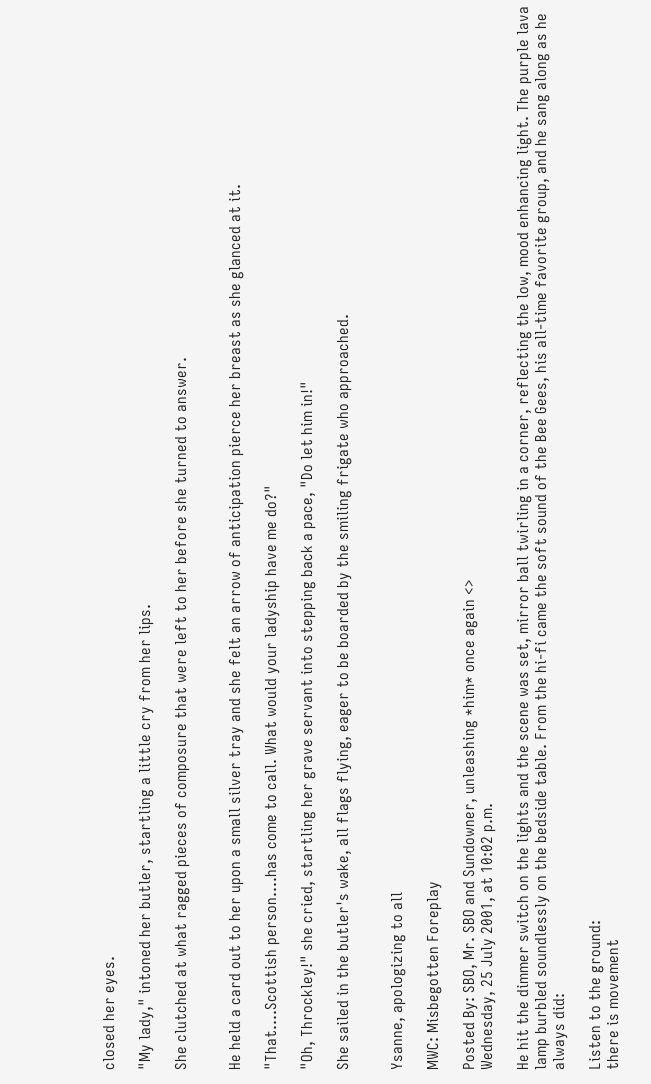closed her eyes.

"My lady," intoned her butler, startling a little cry from her lips.

She clutched at what ragged pieces of composure that were left to her before she turned to answer.


He held a card out to her upon a small silver tray and she felt an arrow of anticipation pierce her breast as she glanced at it.

"That....Scottish person....has come to call. What would your ladyship have me do?"

"Oh, Throckley!" she cried, startling her grave servant into stepping back a pace, "Do let him in!"

She sailed in the butler's wake, all flags flying, eager to be boarded by the smiling frigate who approached.


Ysanne, apologizing to all

MWC: Misbegotten Foreplay

Posted By: SBO, Mr. SBO and Sundowner, unleashing *him* once again <>
Wednesday, 25 July 2001, at 10:02 p.m.

He hit the dimmer switch on the lights and the scene was set, mirror ball twirling in a corner, reflecting the low, mood enhancing light. The purple lava lamp burbled soundlessly on the bedside table. From the hi-fi came the soft sound of the Bee Gees, his all-time favorite group, and he sang along as he always did:

Listen to the ground:
there is movement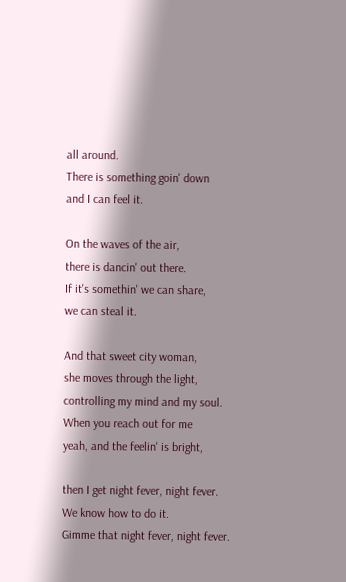all around.
There is something goin' down
and I can feel it.

On the waves of the air,
there is dancin' out there.
If it's somethin' we can share,
we can steal it.

And that sweet city woman,
she moves through the light,
controlling my mind and my soul.
When you reach out for me
yeah, and the feelin' is bright,

then I get night fever, night fever.
We know how to do it.
Gimme that night fever, night fever.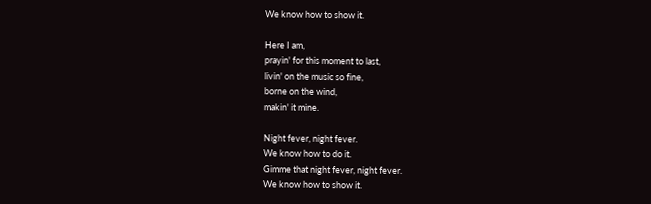We know how to show it.

Here I am,
prayin' for this moment to last,
livin' on the music so fine,
borne on the wind,
makin' it mine.

Night fever, night fever.
We know how to do it.
Gimme that night fever, night fever.
We know how to show it.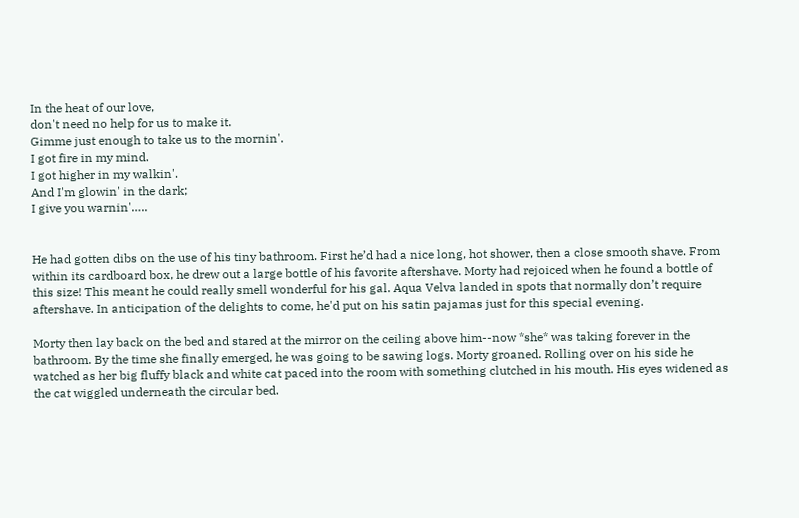In the heat of our love,
don't need no help for us to make it.
Gimme just enough to take us to the mornin'.
I got fire in my mind.
I got higher in my walkin'.
And I'm glowin' in the dark;
I give you warnin'…..


He had gotten dibs on the use of his tiny bathroom. First he’d had a nice long, hot shower, then a close smooth shave. From within its cardboard box, he drew out a large bottle of his favorite aftershave. Morty had rejoiced when he found a bottle of this size! This meant he could really smell wonderful for his gal. Aqua Velva landed in spots that normally don’t require aftershave. In anticipation of the delights to come, he'd put on his satin pajamas just for this special evening.

Morty then lay back on the bed and stared at the mirror on the ceiling above him--now *she* was taking forever in the bathroom. By the time she finally emerged, he was going to be sawing logs. Morty groaned. Rolling over on his side he watched as her big fluffy black and white cat paced into the room with something clutched in his mouth. His eyes widened as the cat wiggled underneath the circular bed.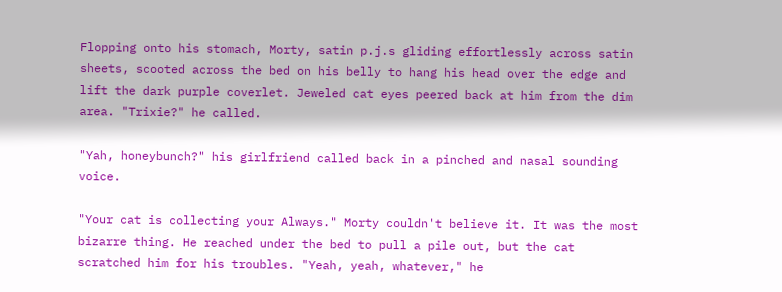Flopping onto his stomach, Morty, satin p.j.s gliding effortlessly across satin sheets, scooted across the bed on his belly to hang his head over the edge and lift the dark purple coverlet. Jeweled cat eyes peered back at him from the dim area. "Trixie?" he called.

"Yah, honeybunch?" his girlfriend called back in a pinched and nasal sounding voice.

"Your cat is collecting your Always." Morty couldn't believe it. It was the most bizarre thing. He reached under the bed to pull a pile out, but the cat scratched him for his troubles. "Yeah, yeah, whatever," he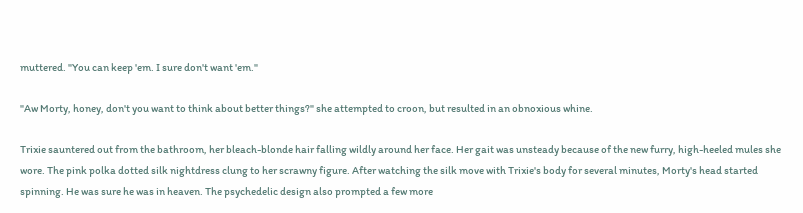muttered. "You can keep 'em. I sure don't want 'em."

"Aw Morty, honey, don't you want to think about better things?" she attempted to croon, but resulted in an obnoxious whine.

Trixie sauntered out from the bathroom, her bleach-blonde hair falling wildly around her face. Her gait was unsteady because of the new furry, high-heeled mules she wore. The pink polka dotted silk nightdress clung to her scrawny figure. After watching the silk move with Trixie's body for several minutes, Morty's head started spinning. He was sure he was in heaven. The psychedelic design also prompted a few more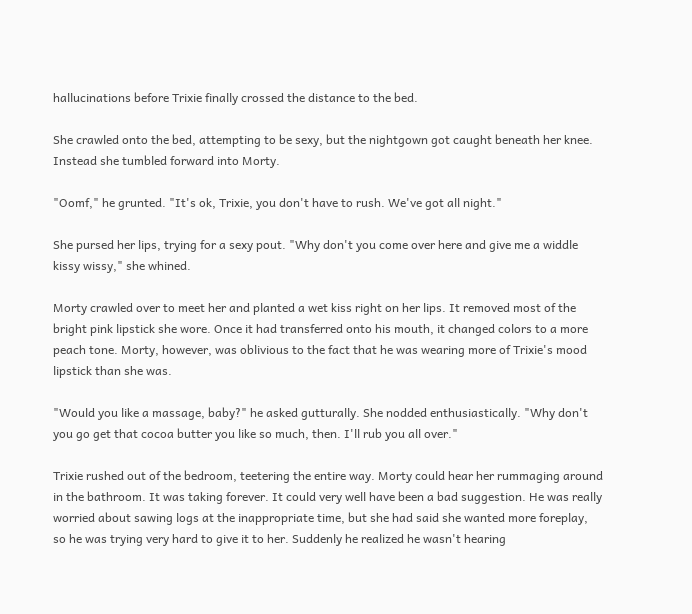hallucinations before Trixie finally crossed the distance to the bed.

She crawled onto the bed, attempting to be sexy, but the nightgown got caught beneath her knee. Instead she tumbled forward into Morty.

"Oomf," he grunted. "It's ok, Trixie, you don't have to rush. We've got all night."

She pursed her lips, trying for a sexy pout. "Why don't you come over here and give me a widdle kissy wissy," she whined.

Morty crawled over to meet her and planted a wet kiss right on her lips. It removed most of the bright pink lipstick she wore. Once it had transferred onto his mouth, it changed colors to a more peach tone. Morty, however, was oblivious to the fact that he was wearing more of Trixie's mood lipstick than she was.

"Would you like a massage, baby?" he asked gutturally. She nodded enthusiastically. "Why don't you go get that cocoa butter you like so much, then. I'll rub you all over."

Trixie rushed out of the bedroom, teetering the entire way. Morty could hear her rummaging around in the bathroom. It was taking forever. It could very well have been a bad suggestion. He was really worried about sawing logs at the inappropriate time, but she had said she wanted more foreplay, so he was trying very hard to give it to her. Suddenly he realized he wasn't hearing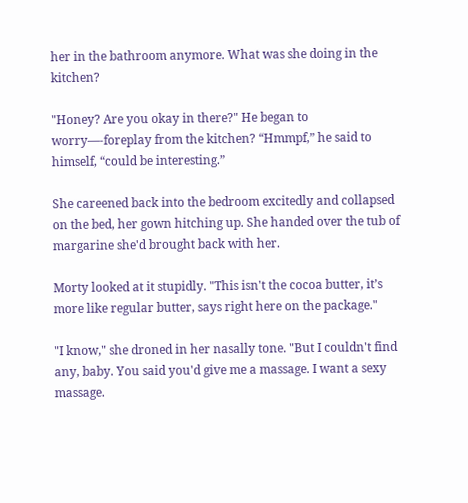her in the bathroom anymore. What was she doing in the kitchen?

"Honey? Are you okay in there?" He began to worry—-foreplay from the kitchen? “Hmmpf,” he said to himself, “could be interesting.”

She careened back into the bedroom excitedly and collapsed on the bed, her gown hitching up. She handed over the tub of margarine she'd brought back with her.

Morty looked at it stupidly. "This isn't the cocoa butter, it’s more like regular butter, says right here on the package."

"I know," she droned in her nasally tone. "But I couldn't find any, baby. You said you'd give me a massage. I want a sexy massage.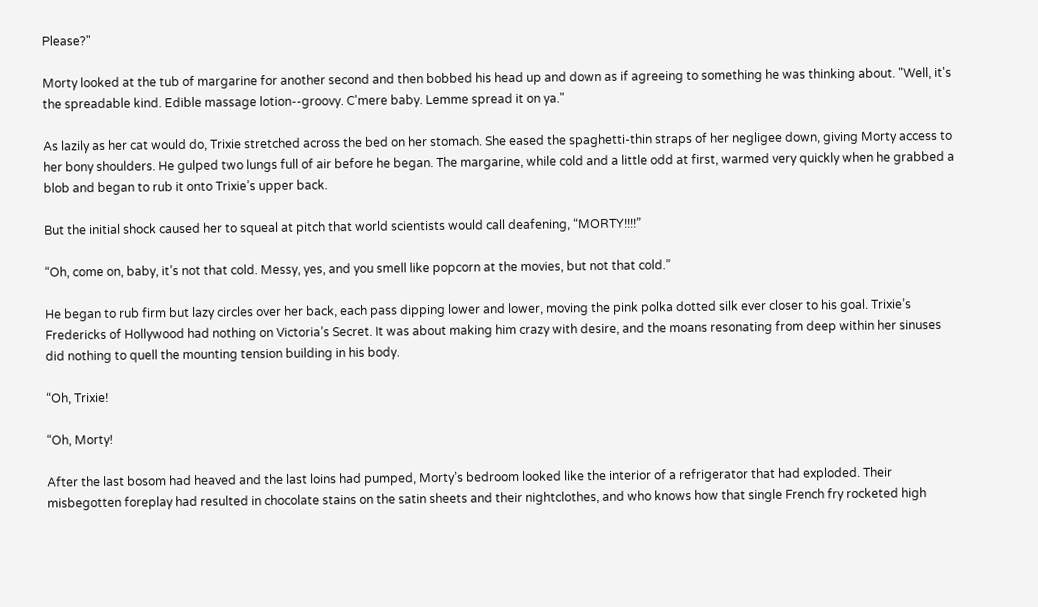Please?"

Morty looked at the tub of margarine for another second and then bobbed his head up and down as if agreeing to something he was thinking about. "Well, it's the spreadable kind. Edible massage lotion--groovy. C'mere baby. Lemme spread it on ya."

As lazily as her cat would do, Trixie stretched across the bed on her stomach. She eased the spaghetti-thin straps of her negligee down, giving Morty access to her bony shoulders. He gulped two lungs full of air before he began. The margarine, while cold and a little odd at first, warmed very quickly when he grabbed a blob and began to rub it onto Trixie’s upper back.

But the initial shock caused her to squeal at pitch that world scientists would call deafening, “MORTY!!!!”

“Oh, come on, baby, it’s not that cold. Messy, yes, and you smell like popcorn at the movies, but not that cold.”

He began to rub firm but lazy circles over her back, each pass dipping lower and lower, moving the pink polka dotted silk ever closer to his goal. Trixie’s Fredericks of Hollywood had nothing on Victoria’s Secret. It was about making him crazy with desire, and the moans resonating from deep within her sinuses did nothing to quell the mounting tension building in his body.

“Oh, Trixie!

“Oh, Morty!

After the last bosom had heaved and the last loins had pumped, Morty’s bedroom looked like the interior of a refrigerator that had exploded. Their misbegotten foreplay had resulted in chocolate stains on the satin sheets and their nightclothes, and who knows how that single French fry rocketed high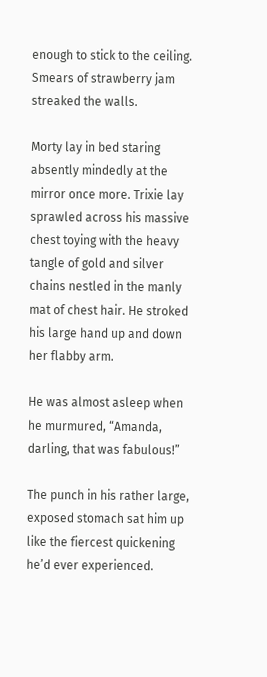enough to stick to the ceiling. Smears of strawberry jam streaked the walls.

Morty lay in bed staring absently mindedly at the mirror once more. Trixie lay sprawled across his massive chest toying with the heavy tangle of gold and silver chains nestled in the manly mat of chest hair. He stroked his large hand up and down her flabby arm.

He was almost asleep when he murmured, “Amanda, darling, that was fabulous!”

The punch in his rather large, exposed stomach sat him up like the fiercest quickening he’d ever experienced.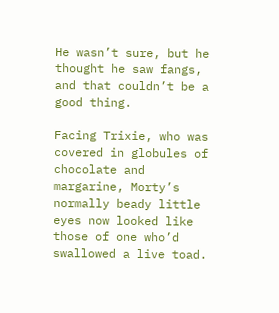He wasn’t sure, but he thought he saw fangs, and that couldn’t be a good thing.

Facing Trixie, who was covered in globules of chocolate and margarine, Morty’s normally beady little eyes now looked like those of one who’d swallowed a live toad.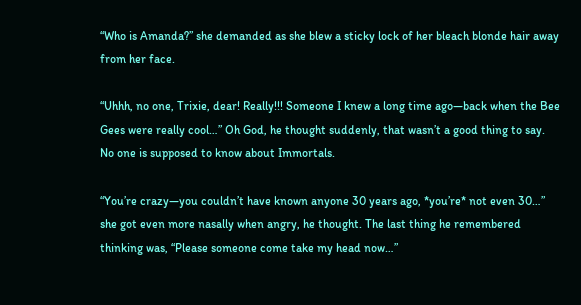“Who is Amanda?” she demanded as she blew a sticky lock of her bleach blonde hair away from her face.

“Uhhh, no one, Trixie, dear! Really!!! Someone I knew a long time ago—back when the Bee Gees were really cool…” Oh God, he thought suddenly, that wasn’t a good thing to say. No one is supposed to know about Immortals.

“You’re crazy—you couldn’t have known anyone 30 years ago, *you’re* not even 30…” she got even more nasally when angry, he thought. The last thing he remembered thinking was, “Please someone come take my head now…”